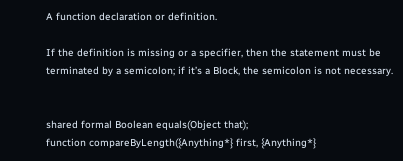A function declaration or definition.

If the definition is missing or a specifier, then the statement must be terminated by a semicolon; if it’s a Block, the semicolon is not necessary.


shared formal Boolean equals(Object that);
function compareByLength({Anything*} first, {Anything*}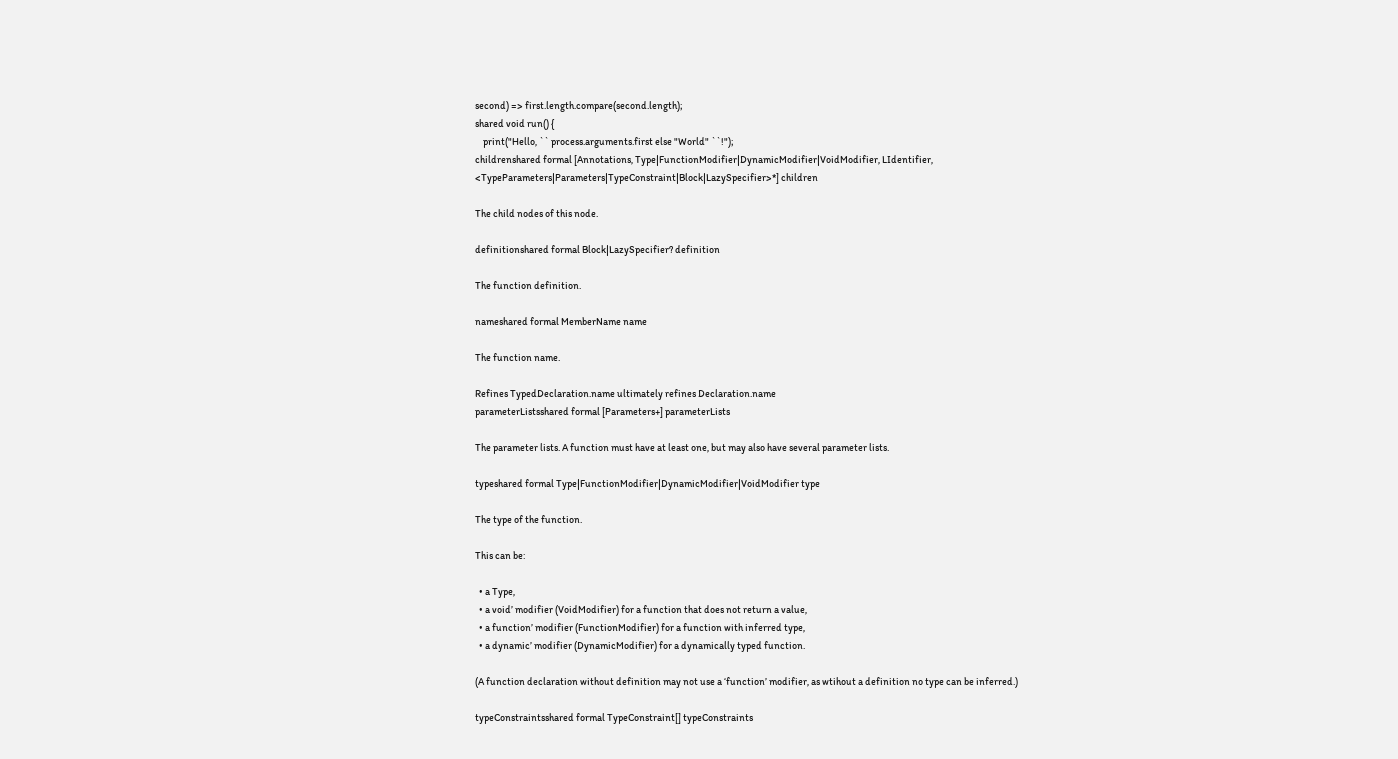second) => first.length.compare(second.length);
shared void run() {
    print("Hello, `` process.arguments.first else "World" ``!");
childrenshared formal [Annotations, Type|FunctionModifier|DynamicModifier|VoidModifier, LIdentifier, <TypeParameters|Parameters|TypeConstraint|Block|LazySpecifier>*] children

The child nodes of this node.

definitionshared formal Block|LazySpecifier? definition

The function definition.

nameshared formal MemberName name

The function name.

Refines TypedDeclaration.name ultimately refines Declaration.name
parameterListsshared formal [Parameters+] parameterLists

The parameter lists. A function must have at least one, but may also have several parameter lists.

typeshared formal Type|FunctionModifier|DynamicModifier|VoidModifier type

The type of the function.

This can be:

  • a Type,
  • a void’ modifier (VoidModifier) for a function that does not return a value,
  • a function’ modifier (FunctionModifier) for a function with inferred type,
  • a dynamic’ modifier (DynamicModifier) for a dynamically typed function.

(A function declaration without definition may not use a ‘function’ modifier, as wtihout a definition no type can be inferred.)

typeConstraintsshared formal TypeConstraint[] typeConstraints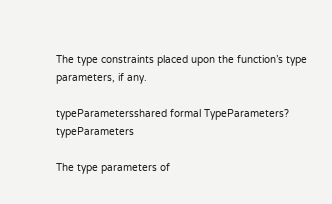The type constraints placed upon the function’s type parameters, if any.

typeParametersshared formal TypeParameters? typeParameters

The type parameters of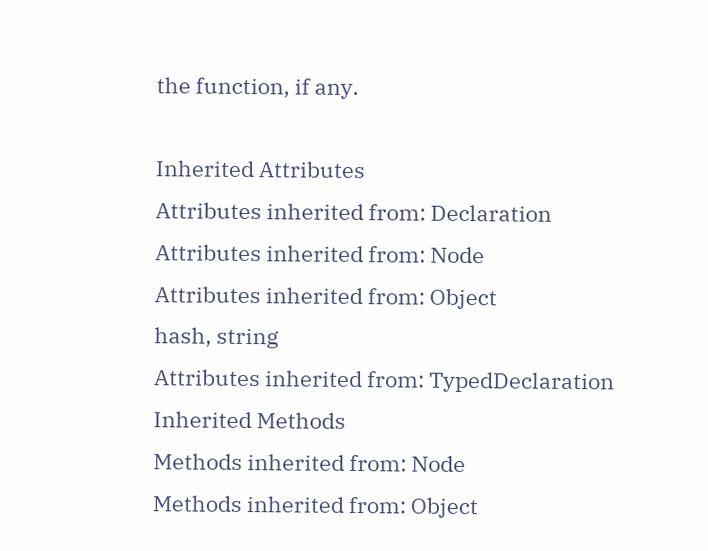the function, if any.

Inherited Attributes
Attributes inherited from: Declaration
Attributes inherited from: Node
Attributes inherited from: Object
hash, string
Attributes inherited from: TypedDeclaration
Inherited Methods
Methods inherited from: Node
Methods inherited from: Object